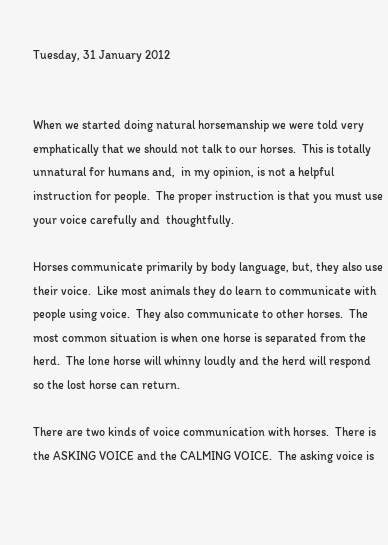Tuesday, 31 January 2012


When we started doing natural horsemanship we were told very emphatically that we should not talk to our horses.  This is totally unnatural for humans and,  in my opinion, is not a helpful instruction for people.  The proper instruction is that you must use your voice carefully and  thoughtfully.

Horses communicate primarily by body language, but, they also use their voice.  Like most animals they do learn to communicate with people using voice.  They also communicate to other horses.  The most common situation is when one horse is separated from the herd.  The lone horse will whinny loudly and the herd will respond so the lost horse can return.

There are two kinds of voice communication with horses.  There is the ASKING VOICE and the CALMING VOICE.  The asking voice is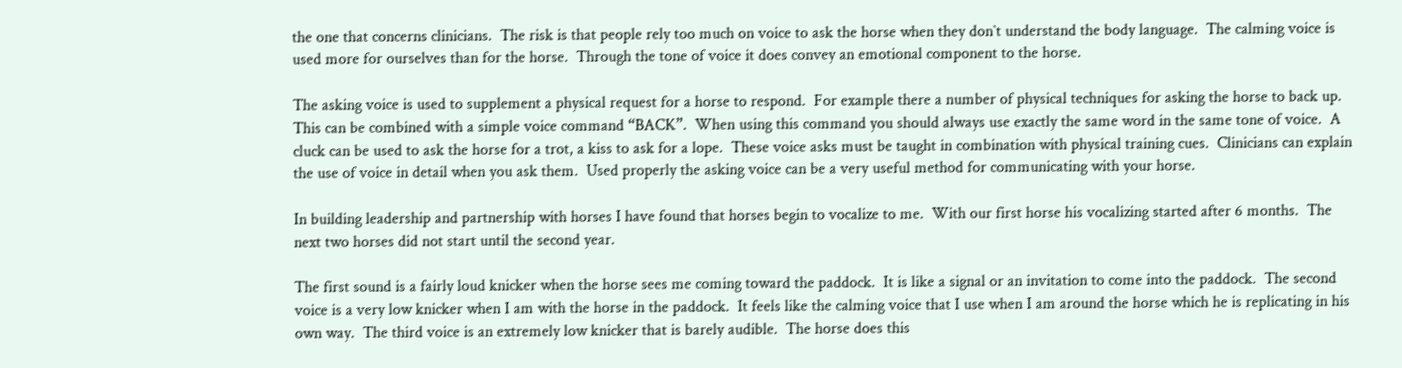the one that concerns clinicians.  The risk is that people rely too much on voice to ask the horse when they don`t understand the body language.  The calming voice is used more for ourselves than for the horse.  Through the tone of voice it does convey an emotional component to the horse.

The asking voice is used to supplement a physical request for a horse to respond.  For example there a number of physical techniques for asking the horse to back up.  This can be combined with a simple voice command “BACK”.  When using this command you should always use exactly the same word in the same tone of voice.  A cluck can be used to ask the horse for a trot, a kiss to ask for a lope.  These voice asks must be taught in combination with physical training cues.  Clinicians can explain the use of voice in detail when you ask them.  Used properly the asking voice can be a very useful method for communicating with your horse.

In building leadership and partnership with horses I have found that horses begin to vocalize to me.  With our first horse his vocalizing started after 6 months.  The next two horses did not start until the second year.

The first sound is a fairly loud knicker when the horse sees me coming toward the paddock.  It is like a signal or an invitation to come into the paddock.  The second voice is a very low knicker when I am with the horse in the paddock.  It feels like the calming voice that I use when I am around the horse which he is replicating in his own way.  The third voice is an extremely low knicker that is barely audible.  The horse does this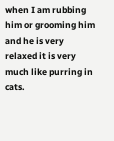when I am rubbing him or grooming him and he is very relaxed it is very much like purring in cats.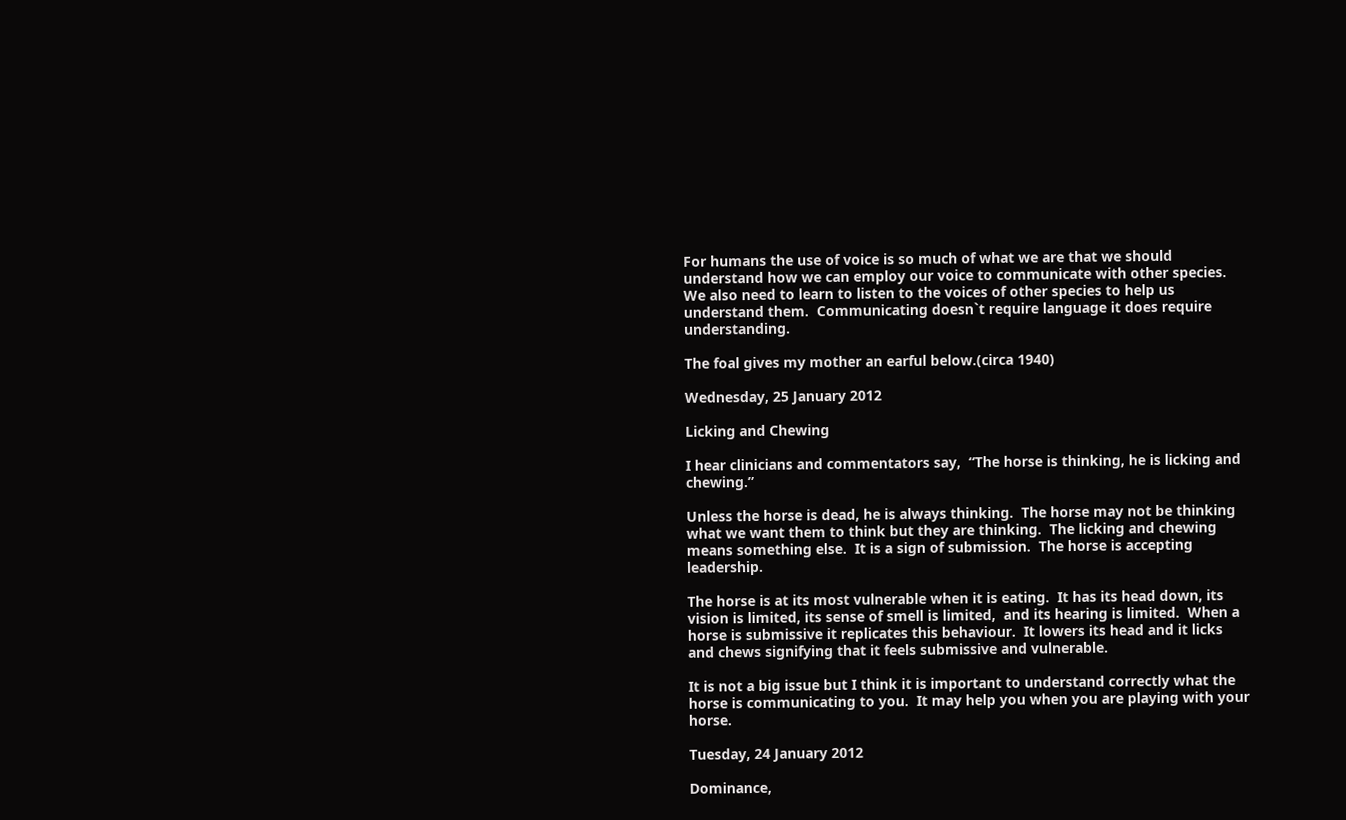For humans the use of voice is so much of what we are that we should understand how we can employ our voice to communicate with other species.  We also need to learn to listen to the voices of other species to help us understand them.  Communicating doesn`t require language it does require understanding.

The foal gives my mother an earful below.(circa 1940)

Wednesday, 25 January 2012

Licking and Chewing

I hear clinicians and commentators say,  “The horse is thinking, he is licking and chewing.”

Unless the horse is dead, he is always thinking.  The horse may not be thinking what we want them to think but they are thinking.  The licking and chewing means something else.  It is a sign of submission.  The horse is accepting leadership.

The horse is at its most vulnerable when it is eating.  It has its head down, its vision is limited, its sense of smell is limited,  and its hearing is limited.  When a horse is submissive it replicates this behaviour.  It lowers its head and it licks and chews signifying that it feels submissive and vulnerable.

It is not a big issue but I think it is important to understand correctly what the horse is communicating to you.  It may help you when you are playing with your horse.

Tuesday, 24 January 2012

Dominance,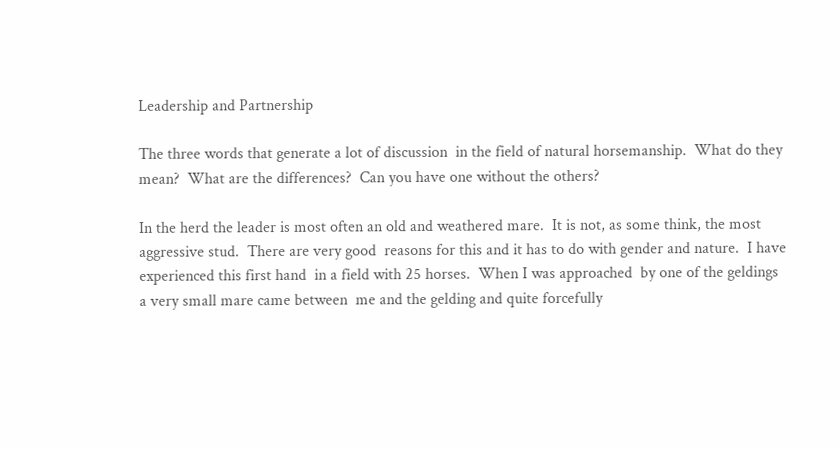Leadership and Partnership

The three words that generate a lot of discussion  in the field of natural horsemanship.  What do they mean?  What are the differences?  Can you have one without the others?

In the herd the leader is most often an old and weathered mare.  It is not, as some think, the most aggressive stud.  There are very good  reasons for this and it has to do with gender and nature.  I have experienced this first hand  in a field with 25 horses.  When I was approached  by one of the geldings a very small mare came between  me and the gelding and quite forcefully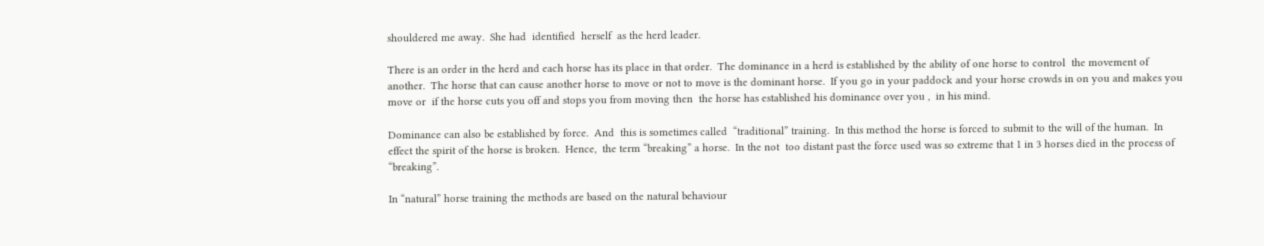shouldered me away.  She had  identified  herself  as the herd leader.

There is an order in the herd and each horse has its place in that order.  The dominance in a herd is established by the ability of one horse to control  the movement of another.  The horse that can cause another horse to move or not to move is the dominant horse.  If you go in your paddock and your horse crowds in on you and makes you  move or  if the horse cuts you off and stops you from moving then  the horse has established his dominance over you ,  in his mind.

Dominance can also be established by force.  And  this is sometimes called  “traditional” training.  In this method the horse is forced to submit to the will of the human.  In effect the spirit of the horse is broken.  Hence,  the term “breaking” a horse.  In the not  too distant past the force used was so extreme that 1 in 3 horses died in the process of  “breaking”.

In “natural” horse training the methods are based on the natural behaviour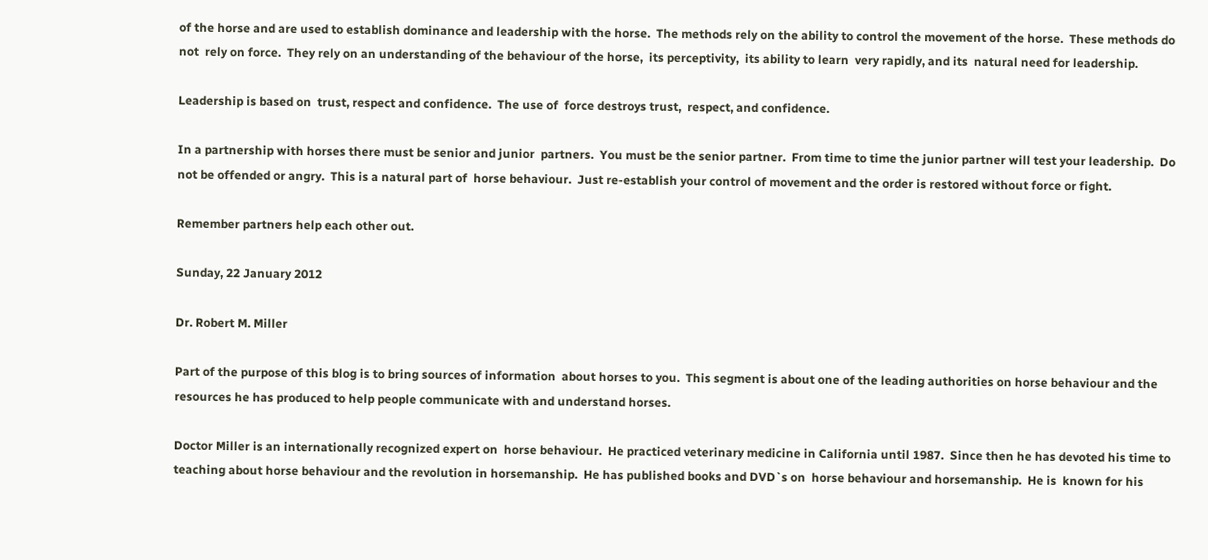of the horse and are used to establish dominance and leadership with the horse.  The methods rely on the ability to control the movement of the horse.  These methods do not  rely on force.  They rely on an understanding of the behaviour of the horse,  its perceptivity,  its ability to learn  very rapidly, and its  natural need for leadership.

Leadership is based on  trust, respect and confidence.  The use of  force destroys trust,  respect, and confidence.

In a partnership with horses there must be senior and junior  partners.  You must be the senior partner.  From time to time the junior partner will test your leadership.  Do not be offended or angry.  This is a natural part of  horse behaviour.  Just re-establish your control of movement and the order is restored without force or fight.

Remember partners help each other out.

Sunday, 22 January 2012

Dr. Robert M. Miller

Part of the purpose of this blog is to bring sources of information  about horses to you.  This segment is about one of the leading authorities on horse behaviour and the resources he has produced to help people communicate with and understand horses.

Doctor Miller is an internationally recognized expert on  horse behaviour.  He practiced veterinary medicine in California until 1987.  Since then he has devoted his time to teaching about horse behaviour and the revolution in horsemanship.  He has published books and DVD`s on  horse behaviour and horsemanship.  He is  known for his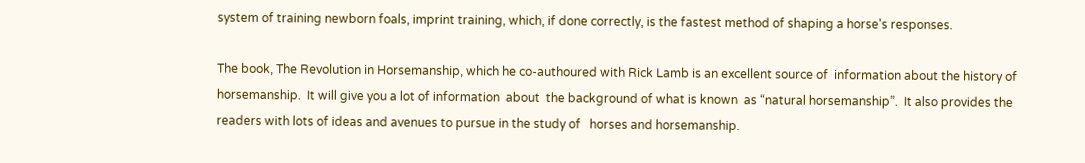system of training newborn foals, imprint training, which, if done correctly, is the fastest method of shaping a horse's responses.

The book, The Revolution in Horsemanship, which he co-authoured with Rick Lamb is an excellent source of  information about the history of  horsemanship.  It will give you a lot of information  about  the background of what is known  as “natural horsemanship”.  It also provides the readers with lots of ideas and avenues to pursue in the study of   horses and horsemanship.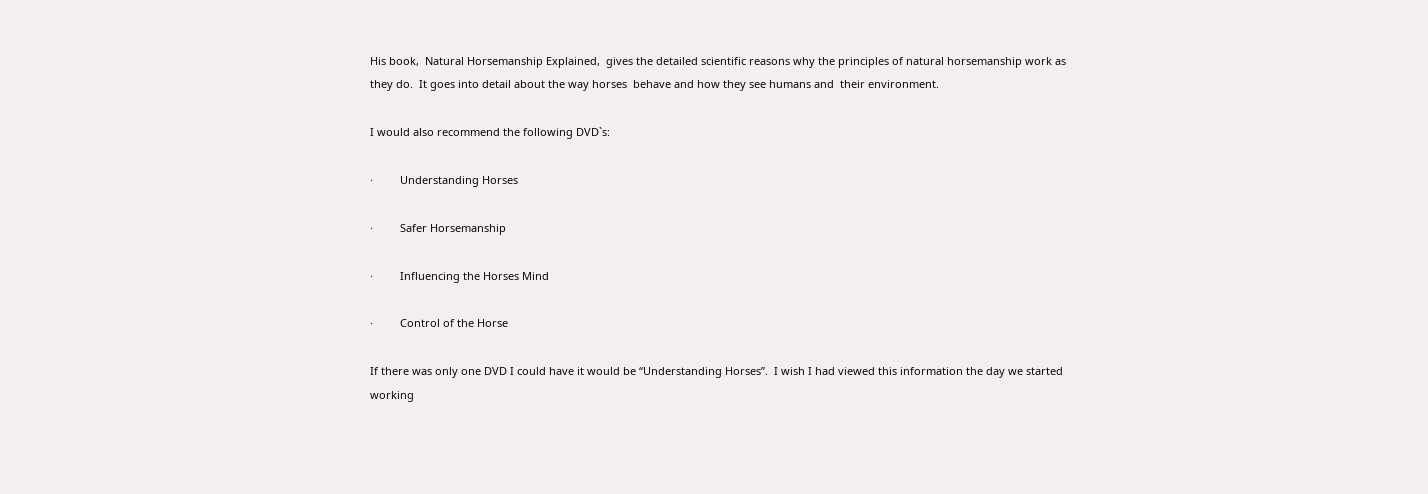His book,  Natural Horsemanship Explained,  gives the detailed scientific reasons why the principles of natural horsemanship work as they do.  It goes into detail about the way horses  behave and how they see humans and  their environment.

I would also recommend the following DVD`s:

·         Understanding Horses

·         Safer Horsemanship

·         Influencing the Horses Mind

·         Control of the Horse

If there was only one DVD I could have it would be “Understanding Horses”.  I wish I had viewed this information the day we started working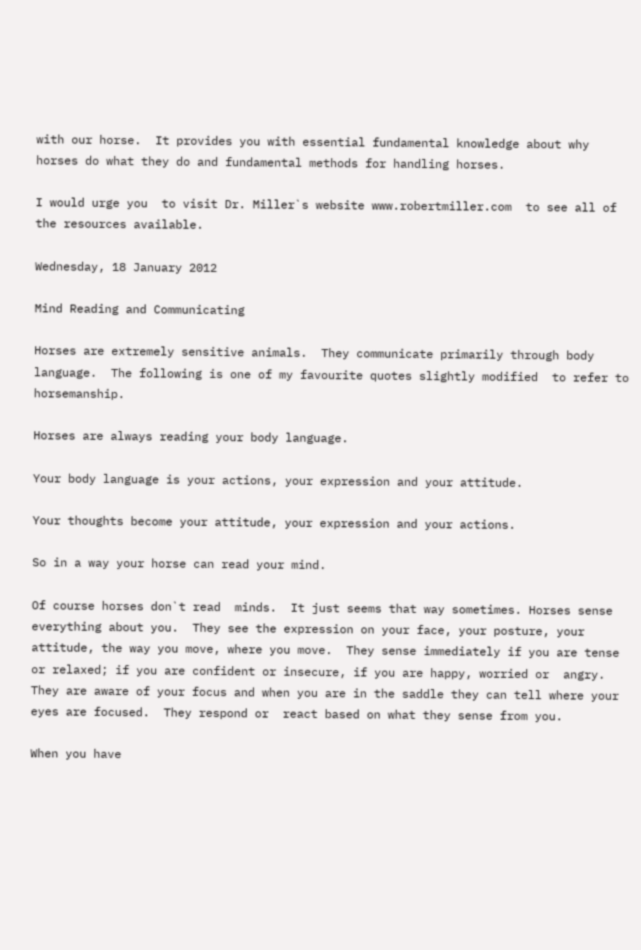with our horse.  It provides you with essential fundamental knowledge about why horses do what they do and fundamental methods for handling horses.

I would urge you  to visit Dr. Miller`s website www.robertmiller.com  to see all of the resources available.

Wednesday, 18 January 2012

Mind Reading and Communicating

Horses are extremely sensitive animals.  They communicate primarily through body language.  The following is one of my favourite quotes slightly modified  to refer to horsemanship.

Horses are always reading your body language.

Your body language is your actions, your expression and your attitude.

Your thoughts become your attitude, your expression and your actions.

So in a way your horse can read your mind.

Of course horses don`t read  minds.  It just seems that way sometimes. Horses sense everything about you.  They see the expression on your face, your posture, your attitude, the way you move, where you move.  They sense immediately if you are tense or relaxed; if you are confident or insecure, if you are happy, worried or  angry.  They are aware of your focus and when you are in the saddle they can tell where your eyes are focused.  They respond or  react based on what they sense from you.

When you have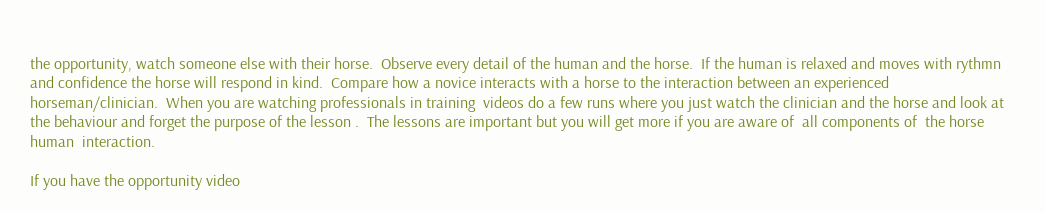the opportunity, watch someone else with their horse.  Observe every detail of the human and the horse.  If the human is relaxed and moves with rythmn and confidence the horse will respond in kind.  Compare how a novice interacts with a horse to the interaction between an experienced horseman/clinician.  When you are watching professionals in training  videos do a few runs where you just watch the clinician and the horse and look at the behaviour and forget the purpose of the lesson .  The lessons are important but you will get more if you are aware of  all components of  the horse human  interaction.

If you have the opportunity video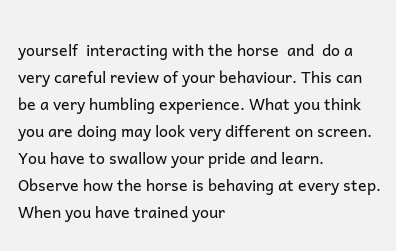yourself  interacting with the horse  and  do a very careful review of your behaviour. This can be a very humbling experience. What you think you are doing may look very different on screen.  You have to swallow your pride and learn.  Observe how the horse is behaving at every step.  When you have trained your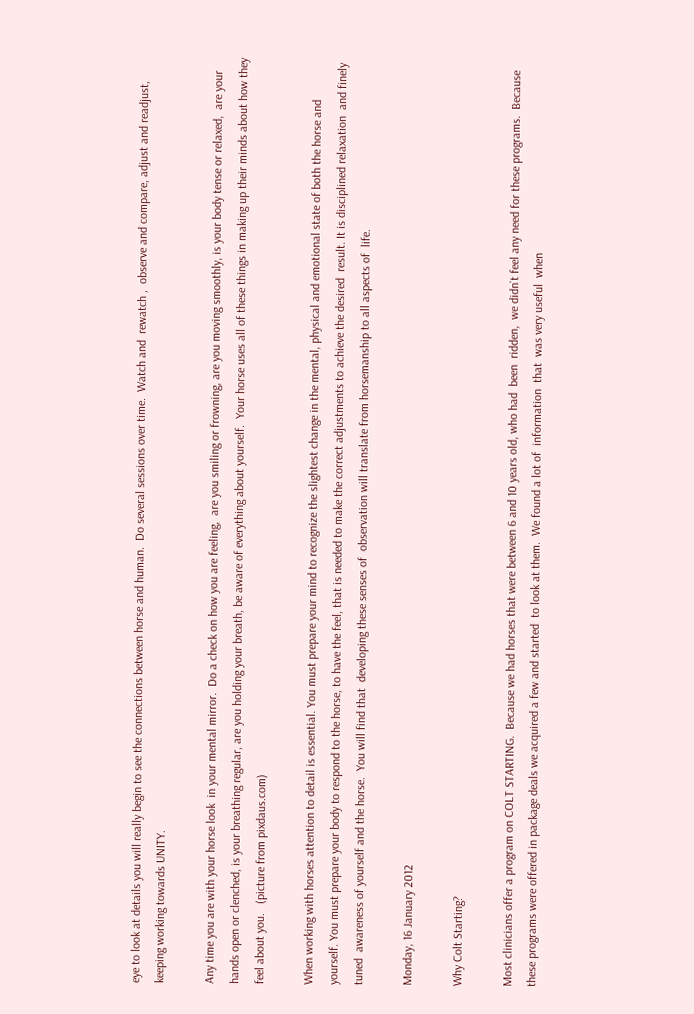eye to look at details you will really begin to see the connections between horse and human.  Do several sessions over time.  Watch and  rewatch ,  observe and compare, adjust and readjust, keeping working towards UNITY.

Any time you are with your horse look  in your mental mirror.  Do a check on how you are feeling,  are you smiling or frowning, are you moving smoothly, is your body tense or relaxed,  are your hands open or clenched, is your breathing regular, are you holding your breath, be aware of everything about yourself.  Your horse uses all of these things in making up their minds about how they feel about you.   (picture from pixdaus.com)

When working with horses attention to detail is essential. You must prepare your mind to recognize the slightest change in the mental, physical and emotional state of both the horse and yourself. You must prepare your body to respond to the horse, to have the feel, that is needed to make the correct adjustments to achieve the desired  result. It is disciplined relaxation  and finely tuned  awareness of yourself and the horse.  You will find that  developing these senses of  observation will translate from horsemanship to all aspects of  life.

Monday, 16 January 2012

Why Colt Starting?

Most clinicians offer a program on COLT STARTING.  Because we had horses that were between 6 and 10 years old, who had  been  ridden,  we didn`t feel any need for these programs.  Because these programs were offered in package deals we acquired a few and started  to look at them.  We found a lot of  information  that  was very useful  when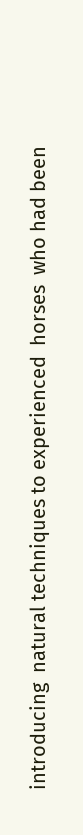introducing  natural techniques to experienced  horses  who had been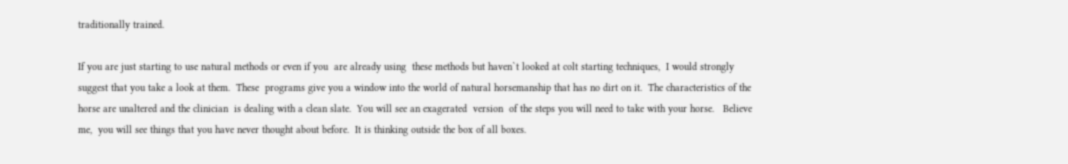traditionally trained.

If you are just starting to use natural methods or even if you  are already using  these methods but haven`t looked at colt starting techniques,  I would strongly suggest that you take a look at them.  These  programs give you a window into the world of natural horsemanship that has no dirt on it.  The characteristics of the horse are unaltered and the clinician  is dealing with a clean slate.  You will see an exagerated  version  of the steps you will need to take with your horse.   Believe me,  you will see things that you have never thought about before.  It is thinking outside the box of all boxes.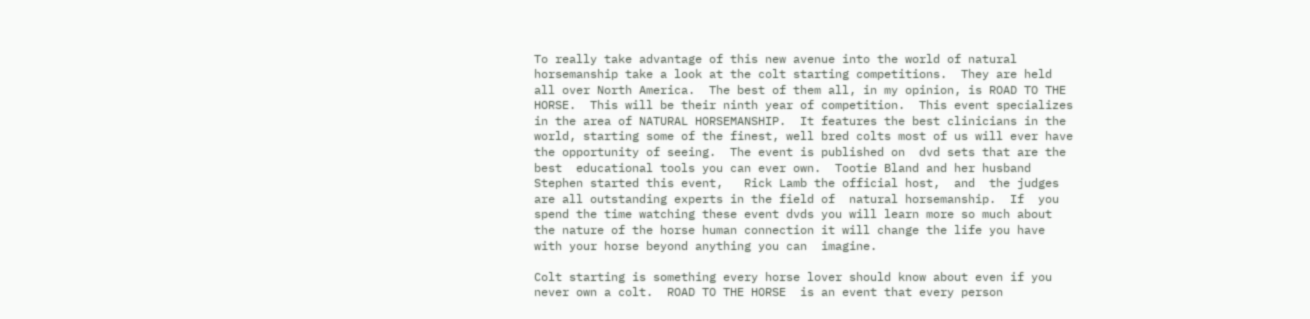To really take advantage of this new avenue into the world of natural horsemanship take a look at the colt starting competitions.  They are held all over North America.  The best of them all, in my opinion, is ROAD TO THE HORSE.  This will be their ninth year of competition.  This event specializes in the area of NATURAL HORSEMANSHIP.  It features the best clinicians in the world, starting some of the finest, well bred colts most of us will ever have the opportunity of seeing.  The event is published on  dvd sets that are the best  educational tools you can ever own.  Tootie Bland and her husband Stephen started this event,   Rick Lamb the official host,  and  the judges are all outstanding experts in the field of  natural horsemanship.  If  you  spend the time watching these event dvds you will learn more so much about the nature of the horse human connection it will change the life you have with your horse beyond anything you can  imagine.

Colt starting is something every horse lover should know about even if you  never own a colt.  ROAD TO THE HORSE  is an event that every person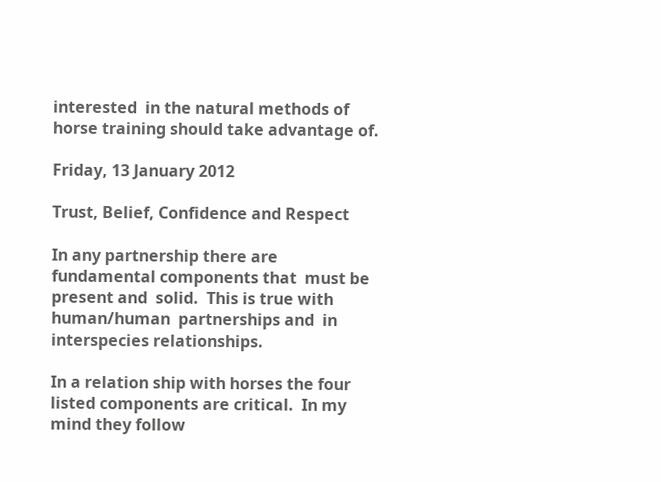interested  in the natural methods of horse training should take advantage of.

Friday, 13 January 2012

Trust, Belief, Confidence and Respect

In any partnership there are fundamental components that  must be present and  solid.  This is true with human/human  partnerships and  in interspecies relationships.

In a relation ship with horses the four  listed components are critical.  In my mind they follow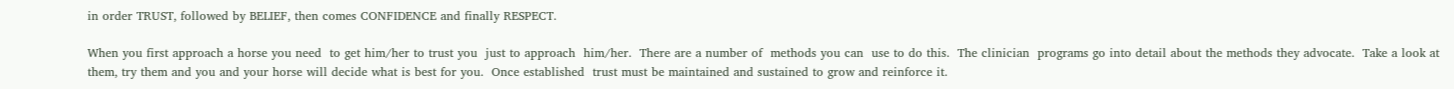in order TRUST, followed by BELIEF, then comes CONFIDENCE and finally RESPECT.

When you first approach a horse you need  to get him/her to trust you  just to approach  him/her.  There are a number of  methods you can  use to do this.  The clinician  programs go into detail about the methods they advocate.  Take a look at them, try them and you and your horse will decide what is best for you.  Once established  trust must be maintained and sustained to grow and reinforce it.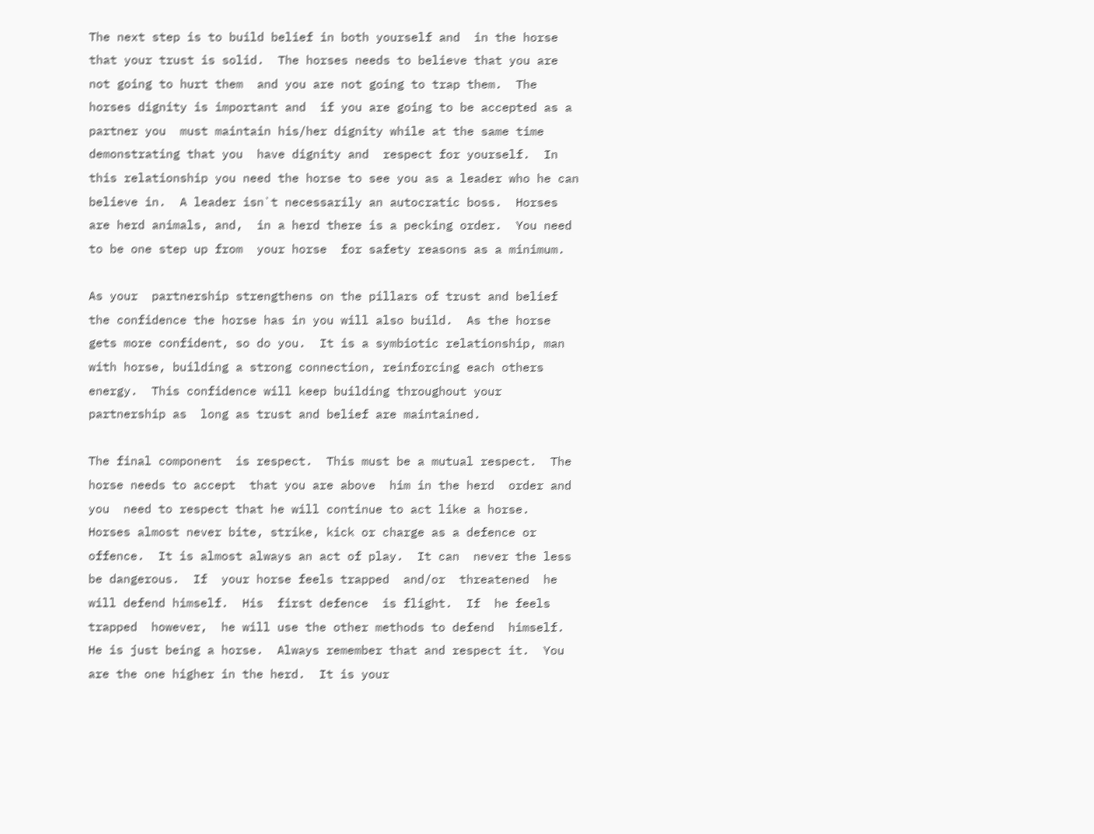The next step is to build belief in both yourself and  in the horse that your trust is solid.  The horses needs to believe that you are not going to hurt them  and you are not going to trap them.  The horses dignity is important and  if you are going to be accepted as a partner you  must maintain his/her dignity while at the same time demonstrating that you  have dignity and  respect for yourself.  In this relationship you need the horse to see you as a leader who he can believe in.  A leader isn`t necessarily an autocratic boss.  Horses are herd animals, and,  in a herd there is a pecking order.  You need to be one step up from  your horse  for safety reasons as a minimum.

As your  partnership strengthens on the pillars of trust and belief  the confidence the horse has in you will also build.  As the horse gets more confident, so do you.  It is a symbiotic relationship, man with horse, building a strong connection, reinforcing each others energy.  This confidence will keep building throughout your partnership as  long as trust and belief are maintained.

The final component  is respect.  This must be a mutual respect.  The horse needs to accept  that you are above  him in the herd  order and you  need to respect that he will continue to act like a horse.  Horses almost never bite, strike, kick or charge as a defence or offence.  It is almost always an act of play.  It can  never the less be dangerous.  If  your horse feels trapped  and/or  threatened  he will defend himself.  His  first defence  is flight.  If  he feels trapped  however,  he will use the other methods to defend  himself.  He is just being a horse.  Always remember that and respect it.  You are the one higher in the herd.  It is your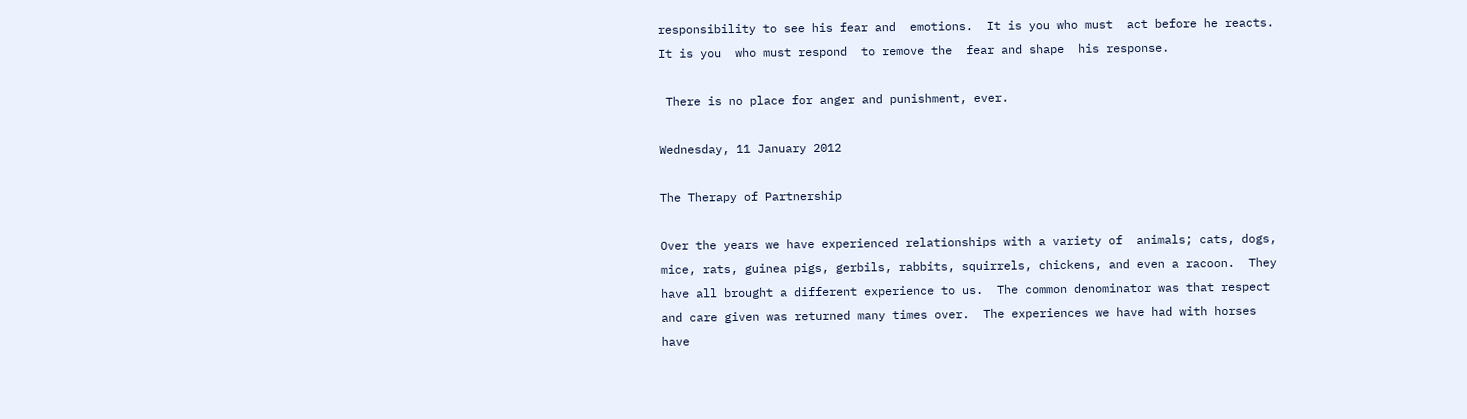responsibility to see his fear and  emotions.  It is you who must  act before he reacts.  It is you  who must respond  to remove the  fear and shape  his response.

 There is no place for anger and punishment, ever.

Wednesday, 11 January 2012

The Therapy of Partnership

Over the years we have experienced relationships with a variety of  animals; cats, dogs, mice, rats, guinea pigs, gerbils, rabbits, squirrels, chickens, and even a racoon.  They have all brought a different experience to us.  The common denominator was that respect and care given was returned many times over.  The experiences we have had with horses have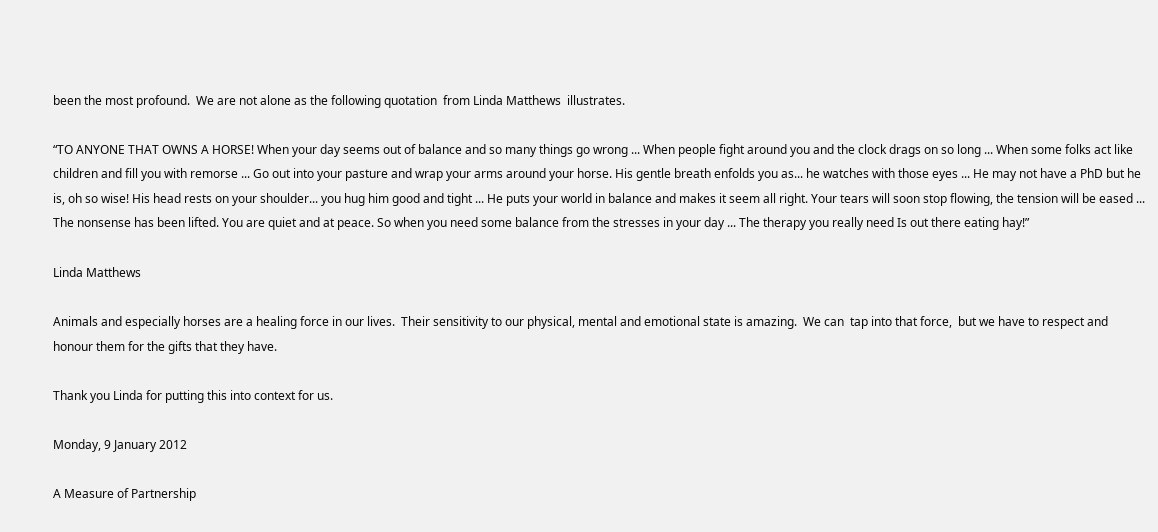been the most profound.  We are not alone as the following quotation  from Linda Matthews  illustrates.

“TO ANYONE THAT OWNS A HORSE! When your day seems out of balance and so many things go wrong ... When people fight around you and the clock drags on so long ... When some folks act like children and fill you with remorse ... Go out into your pasture and wrap your arms around your horse. His gentle breath enfolds you as... he watches with those eyes ... He may not have a PhD but he is, oh so wise! His head rests on your shoulder... you hug him good and tight ... He puts your world in balance and makes it seem all right. Your tears will soon stop flowing, the tension will be eased ... The nonsense has been lifted. You are quiet and at peace. So when you need some balance from the stresses in your day ... The therapy you really need Is out there eating hay!”

Linda Matthews

Animals and especially horses are a healing force in our lives.  Their sensitivity to our physical, mental and emotional state is amazing.  We can  tap into that force,  but we have to respect and honour them for the gifts that they have.

Thank you Linda for putting this into context for us.

Monday, 9 January 2012

A Measure of Partnership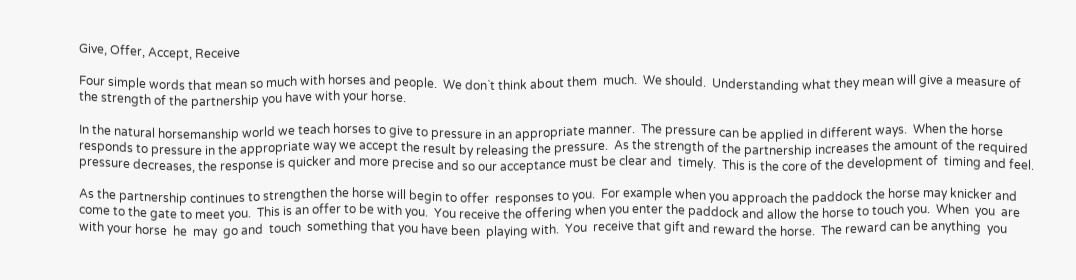Give, Offer, Accept, Receive

Four simple words that mean so much with horses and people.  We don`t think about them  much.  We should.  Understanding what they mean will give a measure of the strength of the partnership you have with your horse.

In the natural horsemanship world we teach horses to give to pressure in an appropriate manner.  The pressure can be applied in different ways.  When the horse responds to pressure in the appropriate way we accept the result by releasing the pressure.  As the strength of the partnership increases the amount of the required pressure decreases, the response is quicker and more precise and so our acceptance must be clear and  timely.  This is the core of the development of  timing and feel.

As the partnership continues to strengthen the horse will begin to offer  responses to you.  For example when you approach the paddock the horse may knicker and come to the gate to meet you.  This is an offer to be with you.  You receive the offering when you enter the paddock and allow the horse to touch you.  When  you  are with your horse  he  may  go and  touch  something that you have been  playing with.  You  receive that gift and reward the horse.  The reward can be anything  you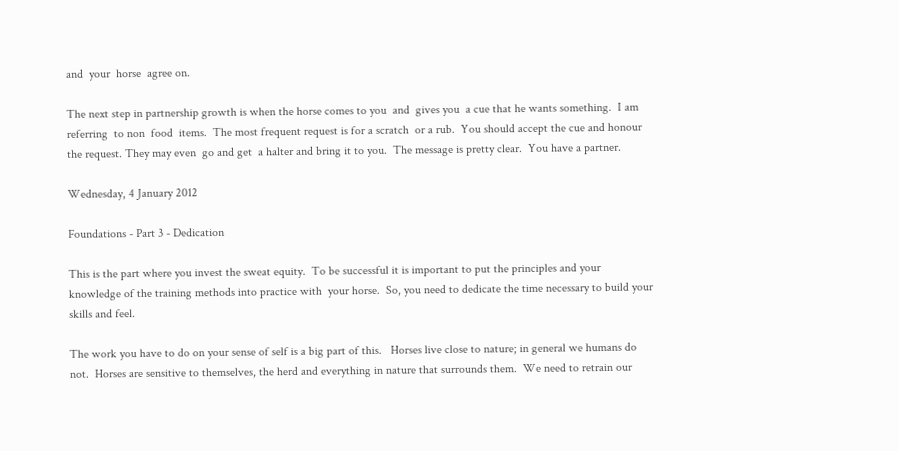and  your  horse  agree on.

The next step in partnership growth is when the horse comes to you  and  gives you  a cue that he wants something.  I am  referring  to non  food  items.  The most frequent request is for a scratch  or a rub.  You should accept the cue and honour the request. They may even  go and get  a halter and bring it to you.  The message is pretty clear.  You have a partner.

Wednesday, 4 January 2012

Foundations - Part 3 - Dedication

This is the part where you invest the sweat equity.  To be successful it is important to put the principles and your knowledge of the training methods into practice with  your horse.  So, you need to dedicate the time necessary to build your skills and feel.

The work you have to do on your sense of self is a big part of this.   Horses live close to nature; in general we humans do not.  Horses are sensitive to themselves, the herd and everything in nature that surrounds them.  We need to retrain our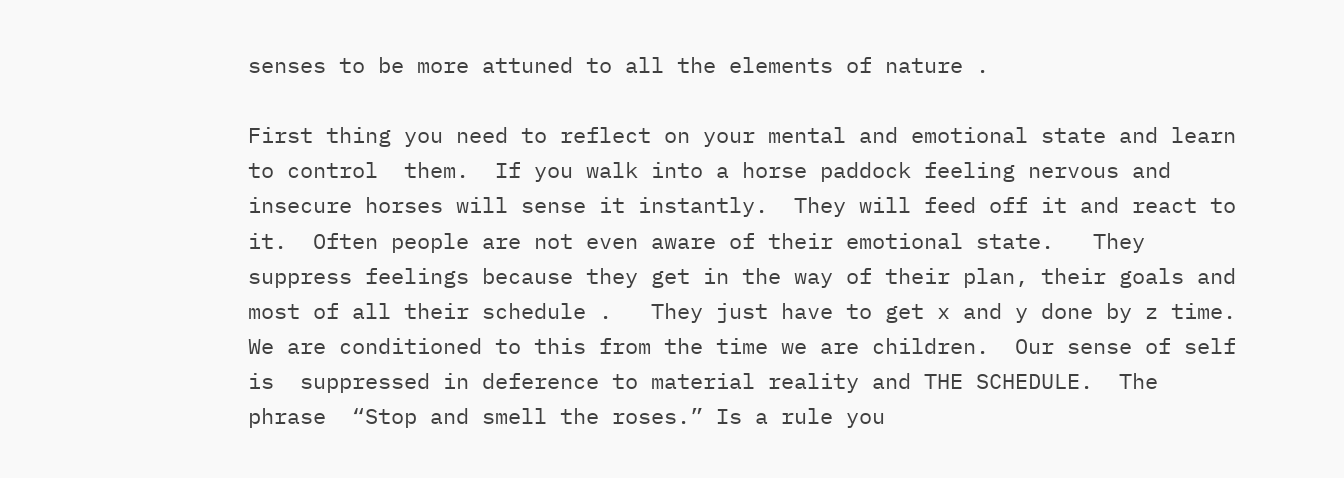senses to be more attuned to all the elements of nature .

First thing you need to reflect on your mental and emotional state and learn to control  them.  If you walk into a horse paddock feeling nervous and insecure horses will sense it instantly.  They will feed off it and react to it.  Often people are not even aware of their emotional state.   They suppress feelings because they get in the way of their plan, their goals and most of all their schedule .   They just have to get x and y done by z time.  We are conditioned to this from the time we are children.  Our sense of self is  suppressed in deference to material reality and THE SCHEDULE.  The phrase  “Stop and smell the roses.” Is a rule you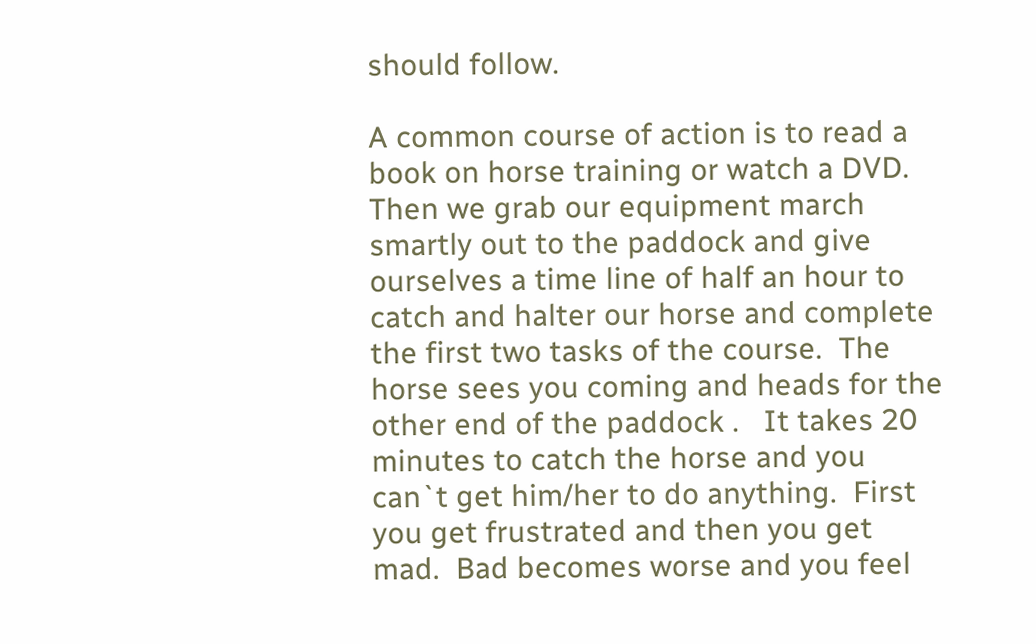should follow.

A common course of action is to read a book on horse training or watch a DVD.  Then we grab our equipment march smartly out to the paddock and give ourselves a time line of half an hour to catch and halter our horse and complete the first two tasks of the course.  The horse sees you coming and heads for the other end of the paddock .   It takes 20 minutes to catch the horse and you can`t get him/her to do anything.  First you get frustrated and then you get mad.  Bad becomes worse and you feel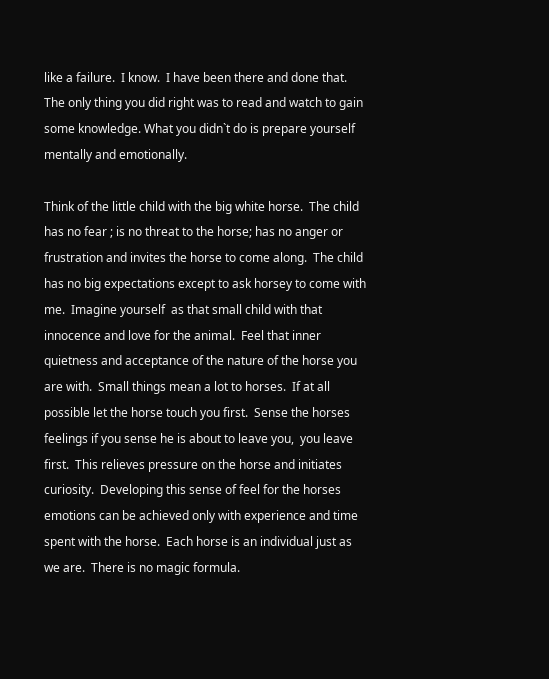like a failure.  I know.  I have been there and done that.  The only thing you did right was to read and watch to gain some knowledge. What you didn`t do is prepare yourself mentally and emotionally.

Think of the little child with the big white horse.  The child has no fear ; is no threat to the horse; has no anger or frustration and invites the horse to come along.  The child has no big expectations except to ask horsey to come with me.  Imagine yourself  as that small child with that innocence and love for the animal.  Feel that inner quietness and acceptance of the nature of the horse you are with.  Small things mean a lot to horses.  If at all possible let the horse touch you first.  Sense the horses feelings if you sense he is about to leave you,  you leave first.  This relieves pressure on the horse and initiates curiosity.  Developing this sense of feel for the horses emotions can be achieved only with experience and time spent with the horse.  Each horse is an individual just as we are.  There is no magic formula.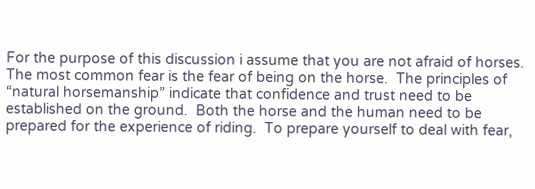For the purpose of this discussion i assume that you are not afraid of horses.  The most common fear is the fear of being on the horse.  The principles of “natural horsemanship” indicate that confidence and trust need to be established on the ground.  Both the horse and the human need to be prepared for the experience of riding.  To prepare yourself to deal with fear,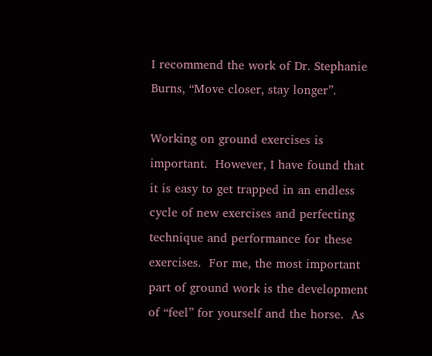I recommend the work of Dr. Stephanie Burns, “Move closer, stay longer”.

Working on ground exercises is important.  However, I have found that it is easy to get trapped in an endless cycle of new exercises and perfecting technique and performance for these exercises.  For me, the most important part of ground work is the development of “feel” for yourself and the horse.  As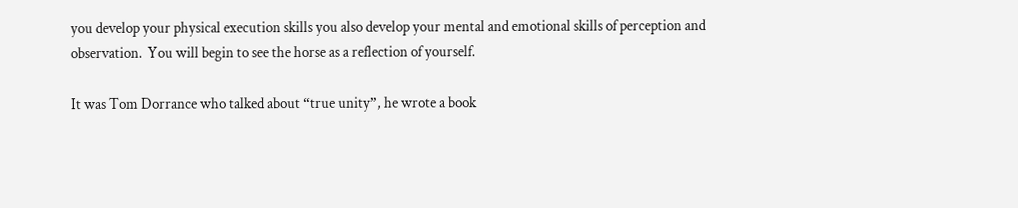you develop your physical execution skills you also develop your mental and emotional skills of perception and observation.  You will begin to see the horse as a reflection of yourself.

It was Tom Dorrance who talked about “true unity”, he wrote a book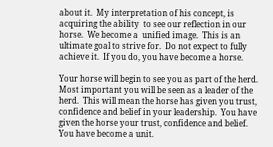about it.  My interpretation of his concept, is acquiring the ability  to see our reflection in our horse.  We become a  unified image.  This is an ultimate goal to strive for.  Do not expect to fully achieve it.  If you do, you have become a horse.

Your horse will begin to see you as part of the herd.  Most important you will be seen as a leader of the herd.  This will mean the horse has given you trust, confidence and belief in your leadership.  You have given the horse your trust, confidence and belief.  You have become a unit.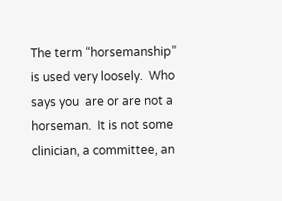The term “horsemanship” is used very loosely.  Who says you  are or are not a horseman.  It is not some clinician, a committee, an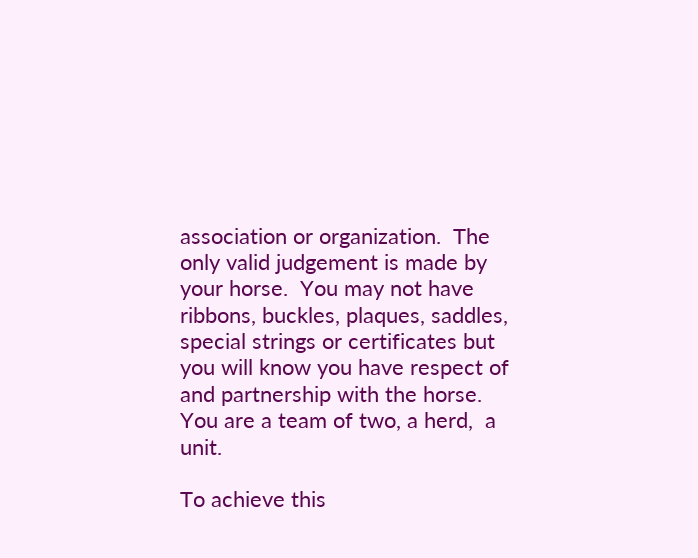association or organization.  The only valid judgement is made by your horse.  You may not have ribbons, buckles, plaques, saddles, special strings or certificates but you will know you have respect of and partnership with the horse. You are a team of two, a herd,  a unit.

To achieve this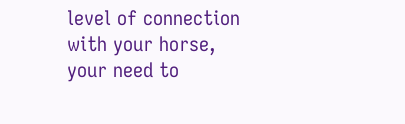level of connection with your horse, your need to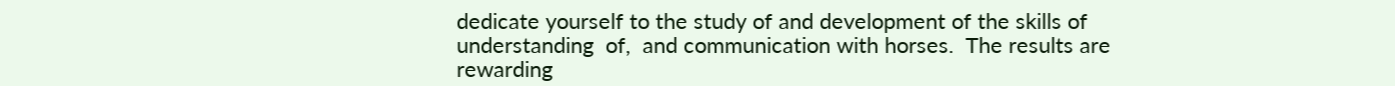dedicate yourself to the study of and development of the skills of understanding  of,  and communication with horses.  The results are rewarding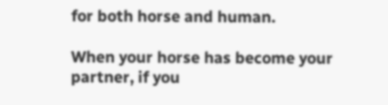for both horse and human.

When your horse has become your partner, if you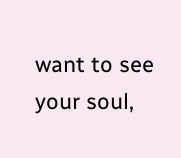want to see your soul,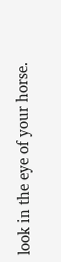look in the eye of your horse.